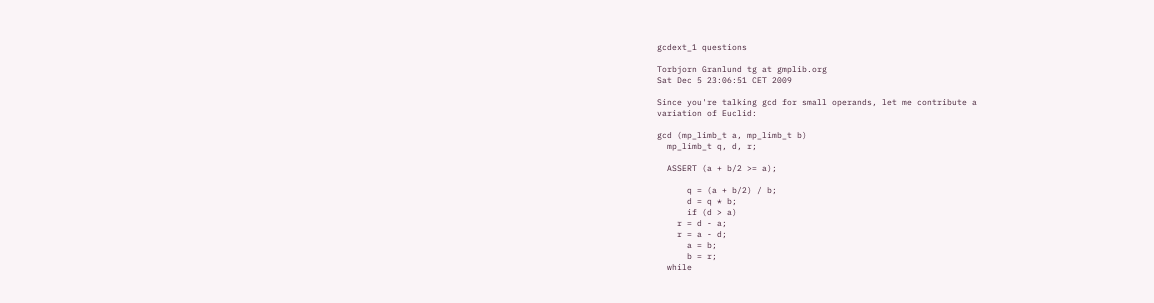gcdext_1 questions

Torbjorn Granlund tg at gmplib.org
Sat Dec 5 23:06:51 CET 2009

Since you're talking gcd for small operands, let me contribute a
variation of Euclid:

gcd (mp_limb_t a, mp_limb_t b)
  mp_limb_t q, d, r;

  ASSERT (a + b/2 >= a);

      q = (a + b/2) / b;
      d = q * b;
      if (d > a)
    r = d - a;
    r = a - d;
      a = b;
      b = r;
  while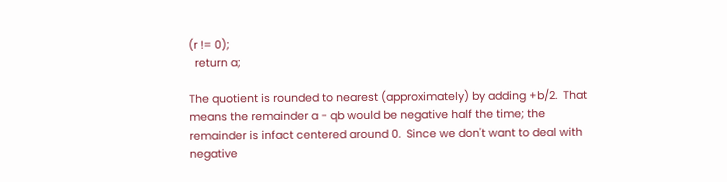(r != 0);
  return a;

The quotient is rounded to nearest (approximately) by adding +b/2.  That
means the remainder a - qb would be negative half the time; the
remainder is infact centered around 0.  Since we don't want to deal with
negative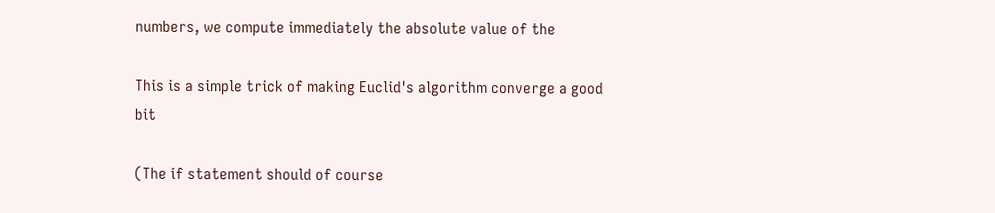numbers, we compute immediately the absolute value of the

This is a simple trick of making Euclid's algorithm converge a good bit

(The if statement should of course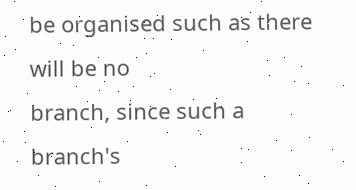be organised such as there will be no
branch, since such a branch's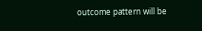outcome pattern will be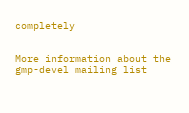completely


More information about the gmp-devel mailing list